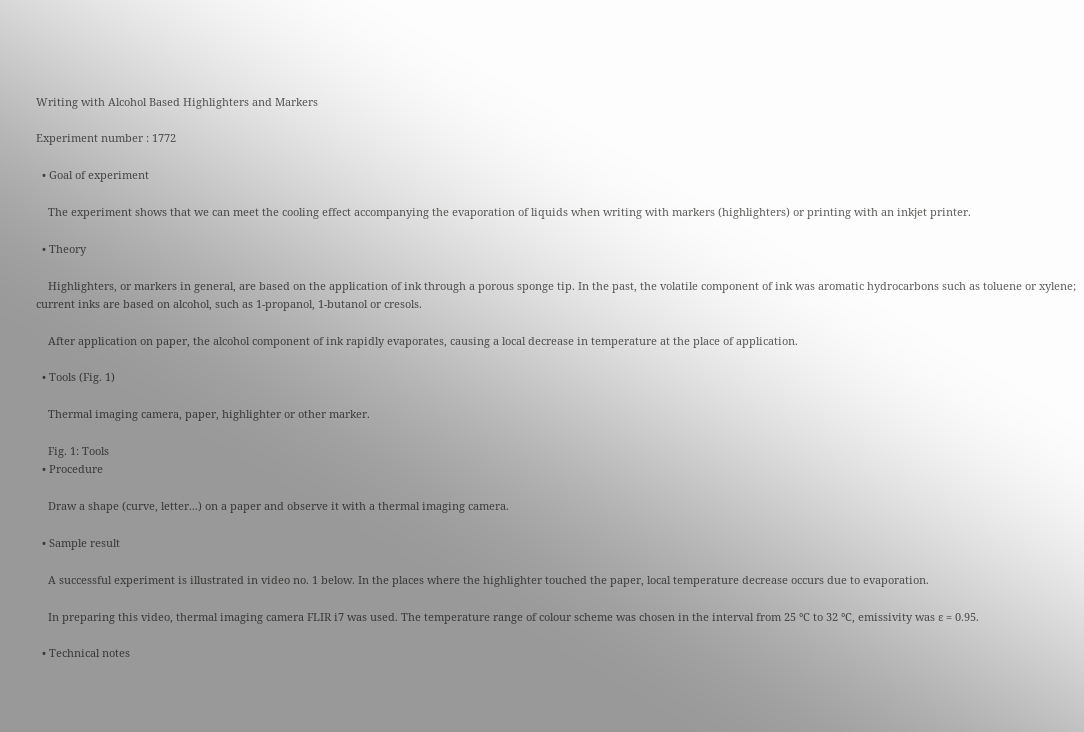Writing with Alcohol Based Highlighters and Markers

Experiment number : 1772

  • Goal of experiment

    The experiment shows that we can meet the cooling effect accompanying the evaporation of liquids when writing with markers (highlighters) or printing with an inkjet printer.

  • Theory

    Highlighters, or markers in general, are based on the application of ink through a porous sponge tip. In the past, the volatile component of ink was aromatic hydrocarbons such as toluene or xylene; current inks are based on alcohol, such as 1-propanol, 1-butanol or cresols.

    After application on paper, the alcohol component of ink rapidly evaporates, causing a local decrease in temperature at the place of application.

  • Tools (Fig. 1)

    Thermal imaging camera, paper, highlighter or other marker.

    Fig. 1: Tools
  • Procedure

    Draw a shape (curve, letter...) on a paper and observe it with a thermal imaging camera.

  • Sample result

    A successful experiment is illustrated in video no. 1 below. In the places where the highlighter touched the paper, local temperature decrease occurs due to evaporation.

    In preparing this video, thermal imaging camera FLIR i7 was used. The temperature range of colour scheme was chosen in the interval from 25 °C to 32 °C, emissivity was ε = 0.95.

  • Technical notes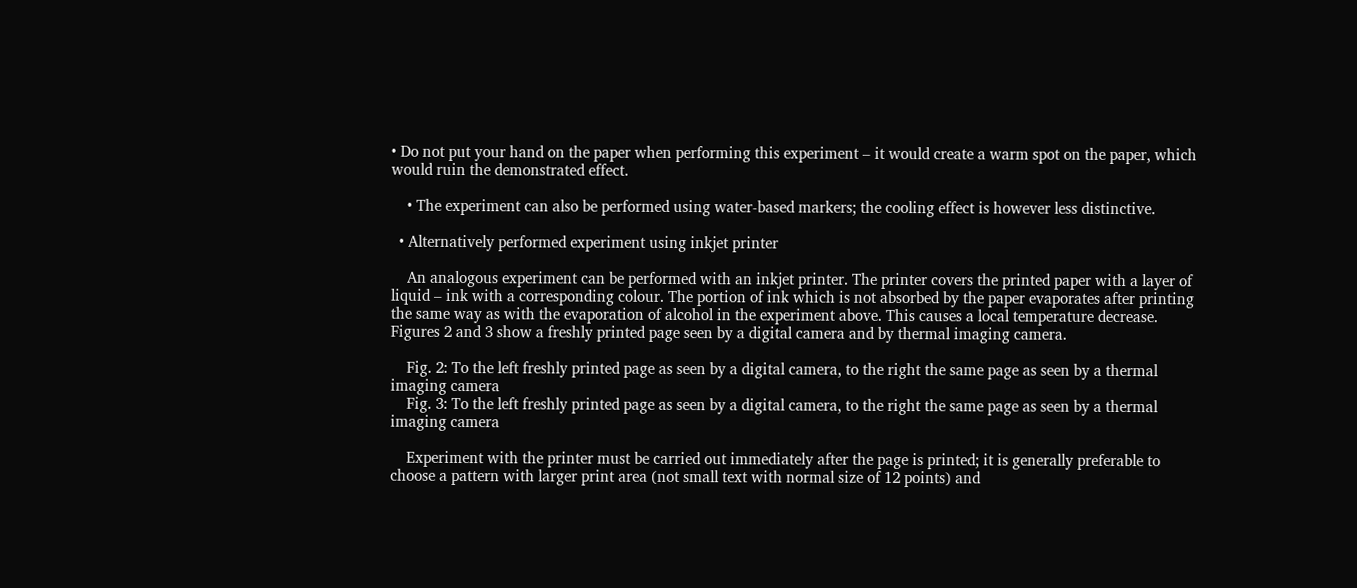• Do not put your hand on the paper when performing this experiment – it would create a warm spot on the paper, which would ruin the demonstrated effect.

    • The experiment can also be performed using water-based markers; the cooling effect is however less distinctive.

  • Alternatively performed experiment using inkjet printer

    An analogous experiment can be performed with an inkjet printer. The printer covers the printed paper with a layer of liquid – ink with a corresponding colour. The portion of ink which is not absorbed by the paper evaporates after printing the same way as with the evaporation of alcohol in the experiment above. This causes a local temperature decrease. Figures 2 and 3 show a freshly printed page seen by a digital camera and by thermal imaging camera.

    Fig. 2: To the left freshly printed page as seen by a digital camera, to the right the same page as seen by a thermal imaging camera
    Fig. 3: To the left freshly printed page as seen by a digital camera, to the right the same page as seen by a thermal imaging camera

    Experiment with the printer must be carried out immediately after the page is printed; it is generally preferable to choose a pattern with larger print area (not small text with normal size of 12 points) and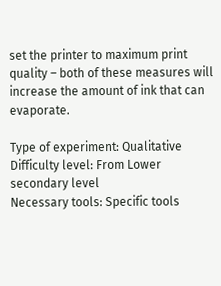set the printer to maximum print quality – both of these measures will increase the amount of ink that can evaporate.

Type of experiment: Qualitative
Difficulty level: From Lower secondary level
Necessary tools: Specific tools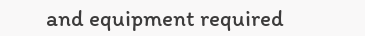and equipment required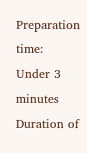Preparation time: Under 3 minutes
Duration of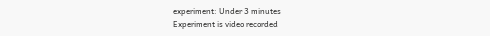experiment: Under 3 minutes
Experiment is video recorded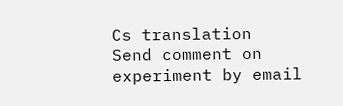Cs translation
Send comment on experiment by email